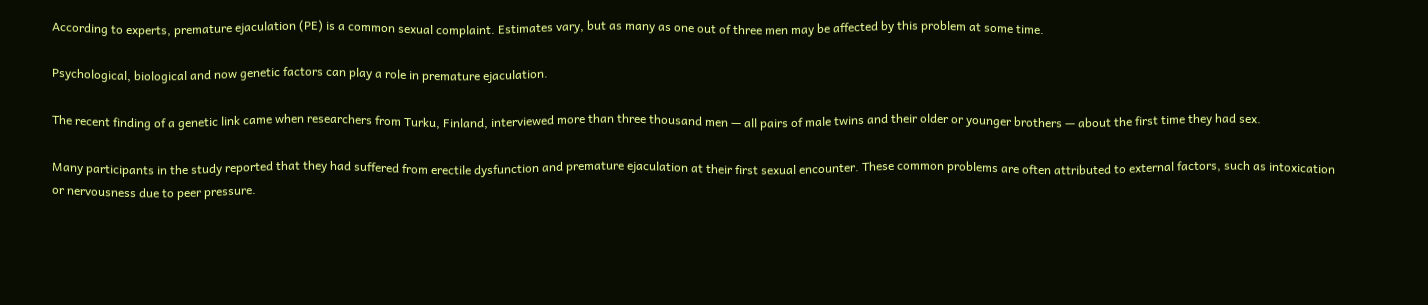According to experts, premature ejaculation (PE) is a common sexual complaint. Estimates vary, but as many as one out of three men may be affected by this problem at some time.

Psychological, biological and now genetic factors can play a role in premature ejaculation.

The recent finding of a genetic link came when researchers from Turku, Finland, interviewed more than three thousand men — all pairs of male twins and their older or younger brothers — about the first time they had sex.

Many participants in the study reported that they had suffered from erectile dysfunction and premature ejaculation at their first sexual encounter. These common problems are often attributed to external factors, such as intoxication or nervousness due to peer pressure.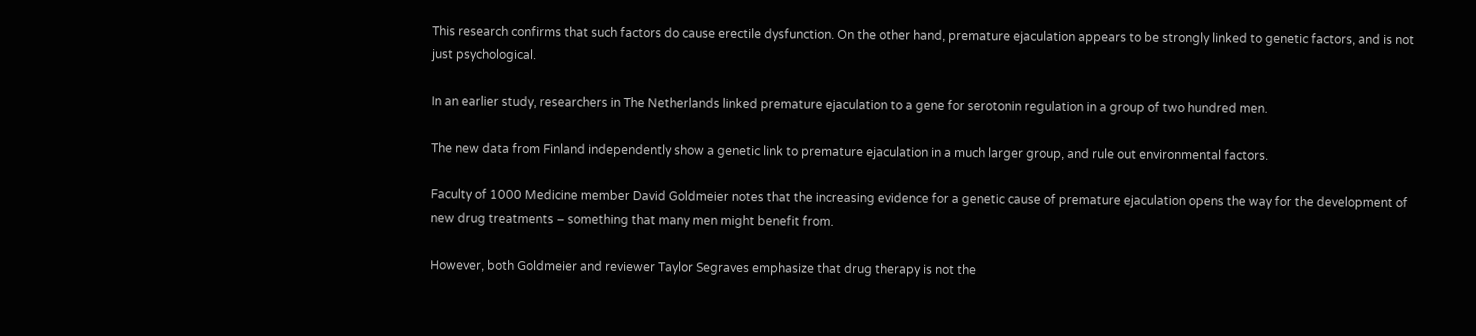This research confirms that such factors do cause erectile dysfunction. On the other hand, premature ejaculation appears to be strongly linked to genetic factors, and is not just psychological.

In an earlier study, researchers in The Netherlands linked premature ejaculation to a gene for serotonin regulation in a group of two hundred men.

The new data from Finland independently show a genetic link to premature ejaculation in a much larger group, and rule out environmental factors.

Faculty of 1000 Medicine member David Goldmeier notes that the increasing evidence for a genetic cause of premature ejaculation opens the way for the development of new drug treatments – something that many men might benefit from.

However, both Goldmeier and reviewer Taylor Segraves emphasize that drug therapy is not the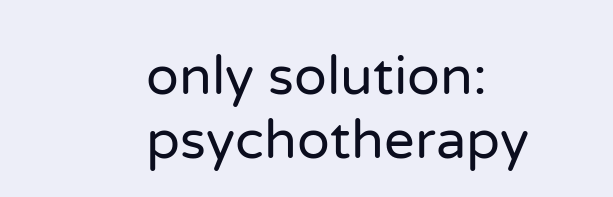only solution: psychotherapy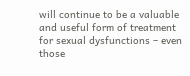will continue to be a valuable and useful form of treatment for sexual dysfunctions – even those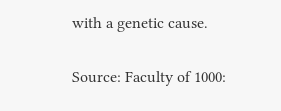with a genetic cause.

Source: Faculty of 1000: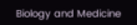Biology and Medicine